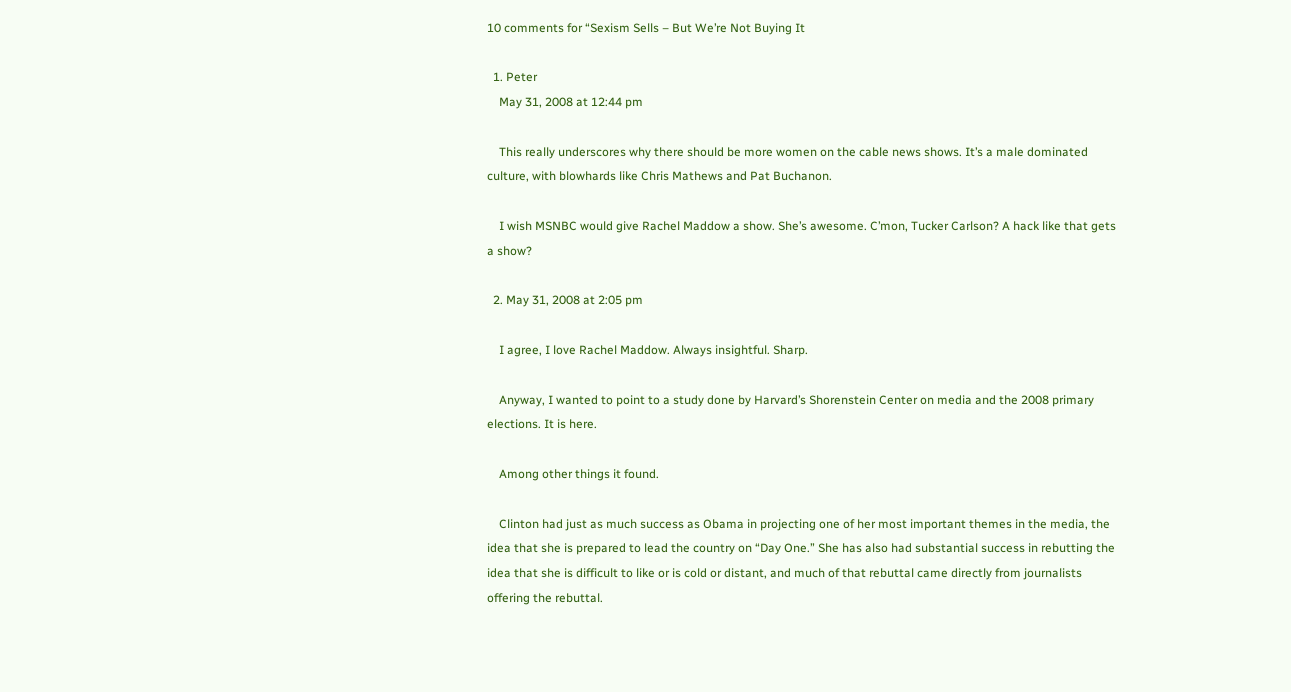10 comments for “Sexism Sells – But We’re Not Buying It

  1. Peter
    May 31, 2008 at 12:44 pm

    This really underscores why there should be more women on the cable news shows. It’s a male dominated culture, with blowhards like Chris Mathews and Pat Buchanon.

    I wish MSNBC would give Rachel Maddow a show. She’s awesome. C’mon, Tucker Carlson? A hack like that gets a show?

  2. May 31, 2008 at 2:05 pm

    I agree, I love Rachel Maddow. Always insightful. Sharp.

    Anyway, I wanted to point to a study done by Harvard’s Shorenstein Center on media and the 2008 primary elections. It is here.

    Among other things it found.

    Clinton had just as much success as Obama in projecting one of her most important themes in the media, the idea that she is prepared to lead the country on “Day One.” She has also had substantial success in rebutting the idea that she is difficult to like or is cold or distant, and much of that rebuttal came directly from journalists offering the rebuttal.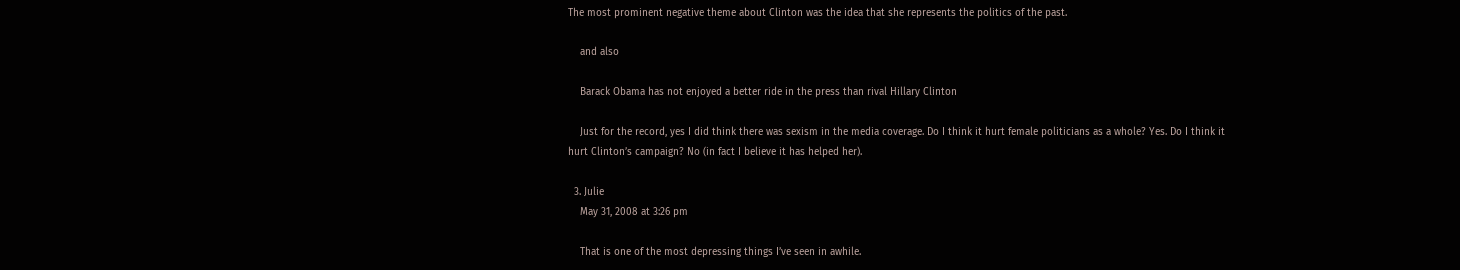The most prominent negative theme about Clinton was the idea that she represents the politics of the past.

    and also

    Barack Obama has not enjoyed a better ride in the press than rival Hillary Clinton

    Just for the record, yes I did think there was sexism in the media coverage. Do I think it hurt female politicians as a whole? Yes. Do I think it hurt Clinton’s campaign? No (in fact I believe it has helped her).

  3. Julie
    May 31, 2008 at 3:26 pm

    That is one of the most depressing things I’ve seen in awhile.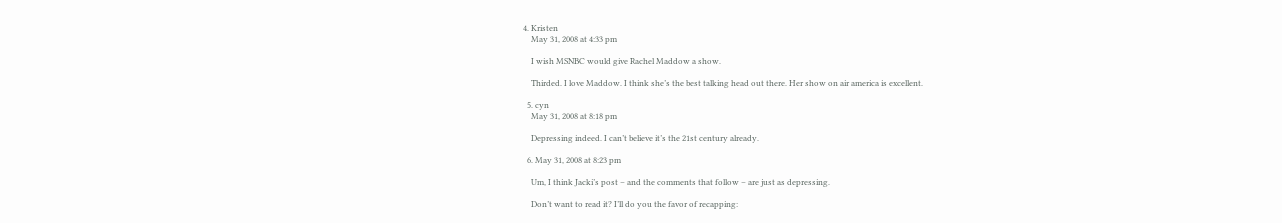4. Kristen
    May 31, 2008 at 4:33 pm

    I wish MSNBC would give Rachel Maddow a show.

    Thirded. I love Maddow. I think she’s the best talking head out there. Her show on air america is excellent.

  5. cyn
    May 31, 2008 at 8:18 pm

    Depressing indeed. I can’t believe it’s the 21st century already.

  6. May 31, 2008 at 8:23 pm

    Um, I think Jacki’s post – and the comments that follow – are just as depressing.

    Don’t want to read it? I’ll do you the favor of recapping: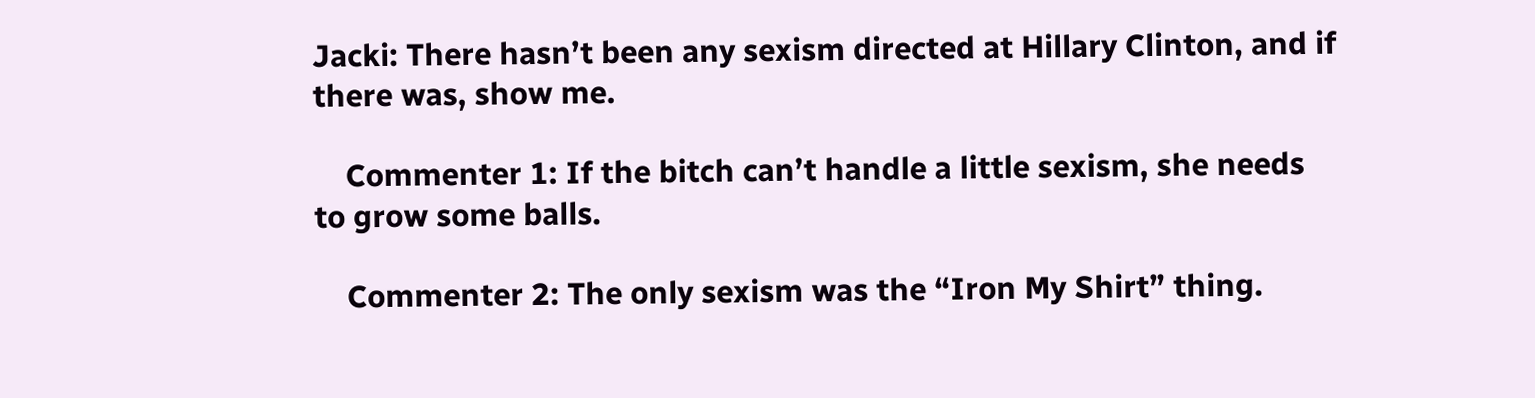Jacki: There hasn’t been any sexism directed at Hillary Clinton, and if there was, show me.

    Commenter 1: If the bitch can’t handle a little sexism, she needs to grow some balls.

    Commenter 2: The only sexism was the “Iron My Shirt” thing.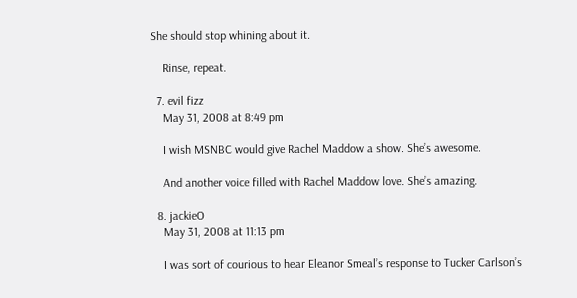She should stop whining about it.

    Rinse, repeat.

  7. evil fizz
    May 31, 2008 at 8:49 pm

    I wish MSNBC would give Rachel Maddow a show. She’s awesome.

    And another voice filled with Rachel Maddow love. She’s amazing.

  8. jackieO
    May 31, 2008 at 11:13 pm

    I was sort of courious to hear Eleanor Smeal’s response to Tucker Carlson’s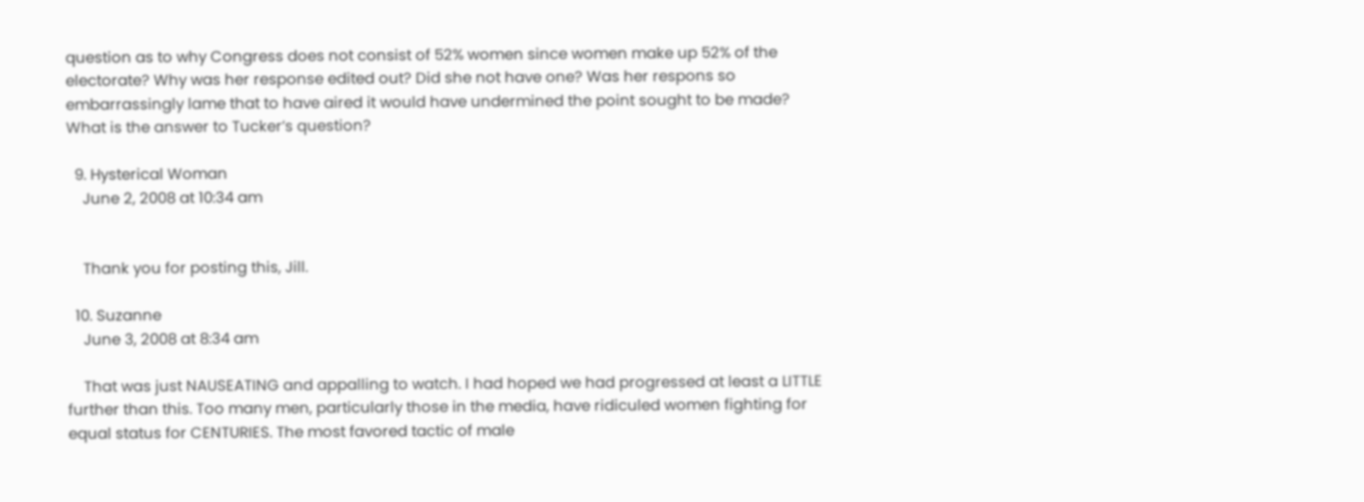question as to why Congress does not consist of 52% women since women make up 52% of the electorate? Why was her response edited out? Did she not have one? Was her respons so embarrassingly lame that to have aired it would have undermined the point sought to be made? What is the answer to Tucker’s question?

  9. Hysterical Woman
    June 2, 2008 at 10:34 am


    Thank you for posting this, Jill.

  10. Suzanne
    June 3, 2008 at 8:34 am

    That was just NAUSEATING and appalling to watch. I had hoped we had progressed at least a LITTLE further than this. Too many men, particularly those in the media, have ridiculed women fighting for equal status for CENTURIES. The most favored tactic of male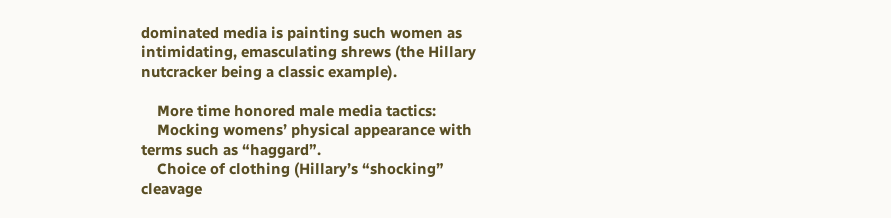dominated media is painting such women as intimidating, emasculating shrews (the Hillary nutcracker being a classic example).

    More time honored male media tactics:
    Mocking womens’ physical appearance with terms such as “haggard”.
    Choice of clothing (Hillary’s “shocking” cleavage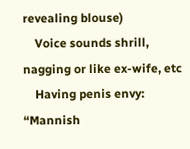revealing blouse)
    Voice sounds shrill, nagging or like ex-wife, etc
    Having penis envy: “Mannish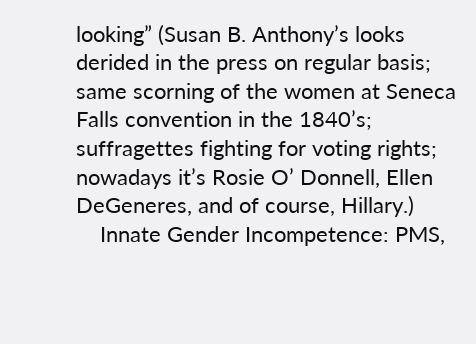looking” (Susan B. Anthony’s looks derided in the press on regular basis; same scorning of the women at Seneca Falls convention in the 1840’s; suffragettes fighting for voting rights; nowadays it’s Rosie O’ Donnell, Ellen DeGeneres, and of course, Hillary.)
    Innate Gender Incompetence: PMS,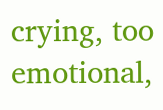crying, too emotional,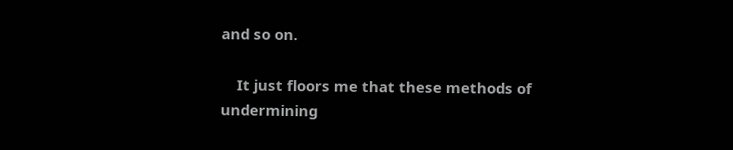and so on.

    It just floors me that these methods of undermining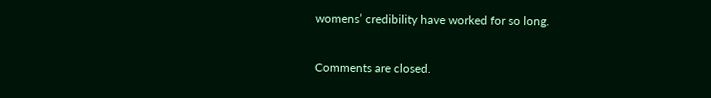womens’ credibility have worked for so long.

Comments are closed.